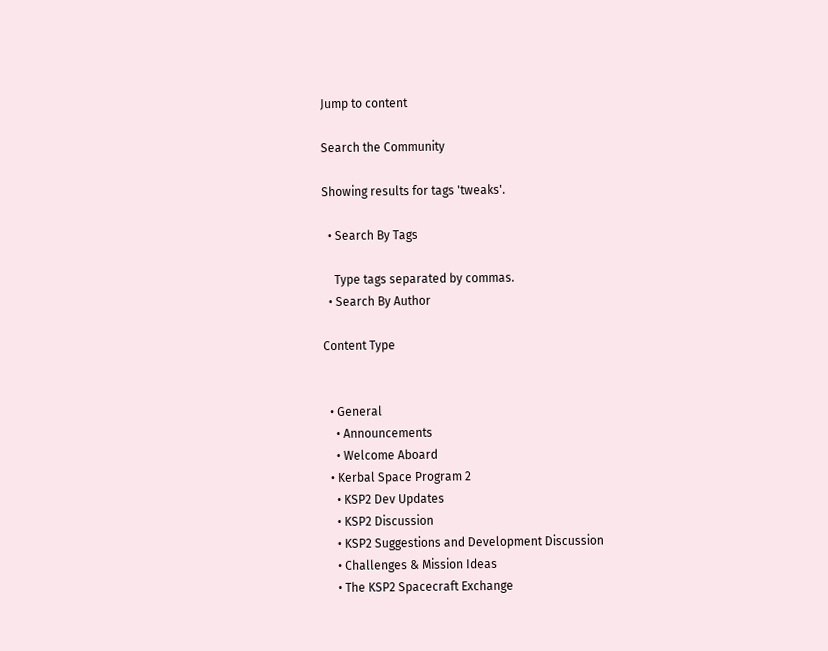Jump to content

Search the Community

Showing results for tags 'tweaks'.

  • Search By Tags

    Type tags separated by commas.
  • Search By Author

Content Type


  • General
    • Announcements
    • Welcome Aboard
  • Kerbal Space Program 2
    • KSP2 Dev Updates
    • KSP2 Discussion
    • KSP2 Suggestions and Development Discussion
    • Challenges & Mission Ideas
    • The KSP2 Spacecraft Exchange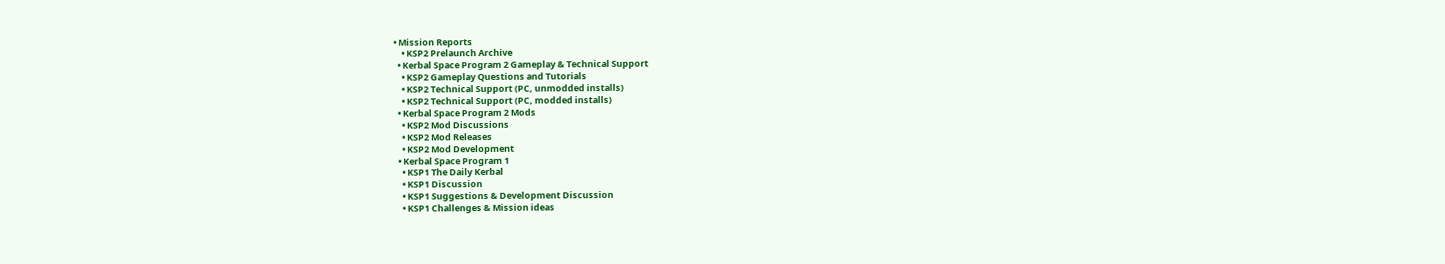• Mission Reports
    • KSP2 Prelaunch Archive
  • Kerbal Space Program 2 Gameplay & Technical Support
    • KSP2 Gameplay Questions and Tutorials
    • KSP2 Technical Support (PC, unmodded installs)
    • KSP2 Technical Support (PC, modded installs)
  • Kerbal Space Program 2 Mods
    • KSP2 Mod Discussions
    • KSP2 Mod Releases
    • KSP2 Mod Development
  • Kerbal Space Program 1
    • KSP1 The Daily Kerbal
    • KSP1 Discussion
    • KSP1 Suggestions & Development Discussion
    • KSP1 Challenges & Mission ideas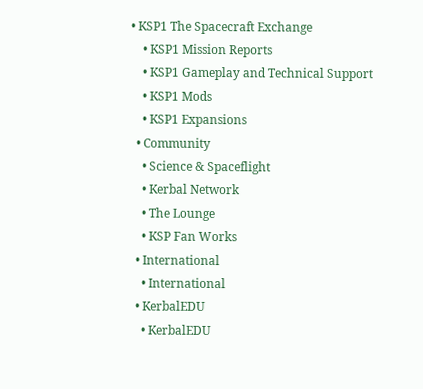• KSP1 The Spacecraft Exchange
    • KSP1 Mission Reports
    • KSP1 Gameplay and Technical Support
    • KSP1 Mods
    • KSP1 Expansions
  • Community
    • Science & Spaceflight
    • Kerbal Network
    • The Lounge
    • KSP Fan Works
  • International
    • International
  • KerbalEDU
    • KerbalEDU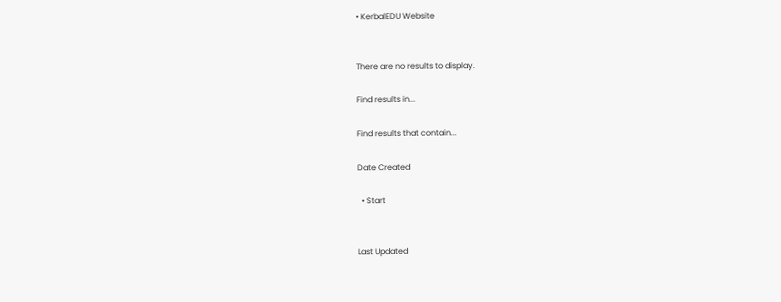• KerbalEDU Website


There are no results to display.

Find results in...

Find results that contain...

Date Created

  • Start


Last Updated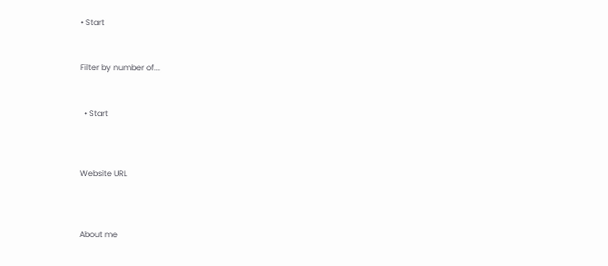• Start


Filter by number of...


  • Start



Website URL



About me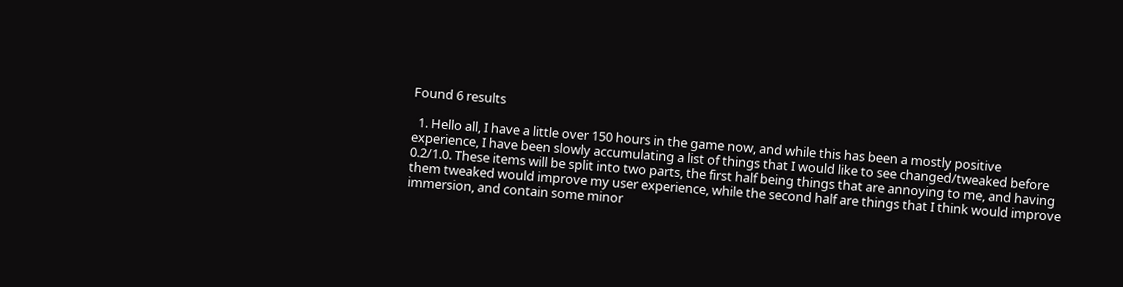Found 6 results

  1. Hello all, I have a little over 150 hours in the game now, and while this has been a mostly positive experience, I have been slowly accumulating a list of things that I would like to see changed/tweaked before 0.2/1.0. These items will be split into two parts, the first half being things that are annoying to me, and having them tweaked would improve my user experience, while the second half are things that I think would improve immersion, and contain some minor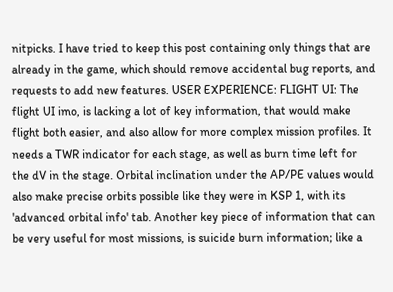nitpicks. I have tried to keep this post containing only things that are already in the game, which should remove accidental bug reports, and requests to add new features. USER EXPERIENCE: FLIGHT UI: The flight UI imo, is lacking a lot of key information, that would make flight both easier, and also allow for more complex mission profiles. It needs a TWR indicator for each stage, as well as burn time left for the dV in the stage. Orbital inclination under the AP/PE values would also make precise orbits possible like they were in KSP 1, with its 'advanced orbital info' tab. Another key piece of information that can be very useful for most missions, is suicide burn information; like a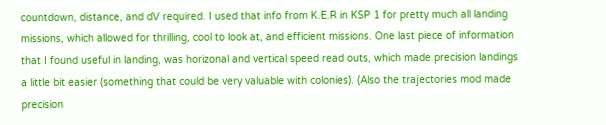countdown, distance, and dV required. I used that info from K.E.R in KSP 1 for pretty much all landing missions, which allowed for thrilling, cool to look at, and efficient missions. One last piece of information that I found useful in landing, was horizonal and vertical speed read outs, which made precision landings a little bit easier (something that could be very valuable with colonies). (Also the trajectories mod made precision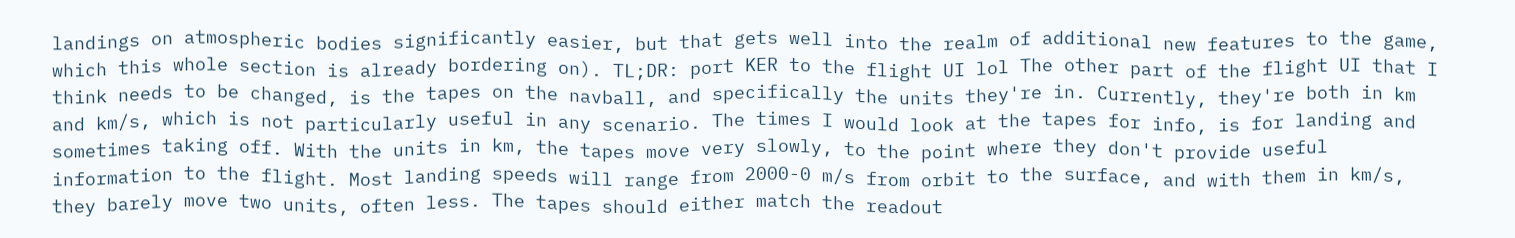landings on atmospheric bodies significantly easier, but that gets well into the realm of additional new features to the game, which this whole section is already bordering on). TL;DR: port KER to the flight UI lol The other part of the flight UI that I think needs to be changed, is the tapes on the navball, and specifically the units they're in. Currently, they're both in km and km/s, which is not particularly useful in any scenario. The times I would look at the tapes for info, is for landing and sometimes taking off. With the units in km, the tapes move very slowly, to the point where they don't provide useful information to the flight. Most landing speeds will range from 2000-0 m/s from orbit to the surface, and with them in km/s, they barely move two units, often less. The tapes should either match the readout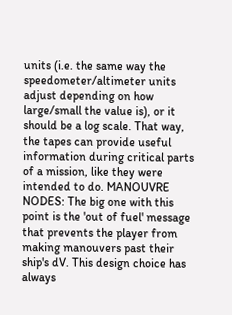units (i.e. the same way the speedometer/altimeter units adjust depending on how large/small the value is), or it should be a log scale. That way, the tapes can provide useful information during critical parts of a mission, like they were intended to do. MANOUVRE NODES: The big one with this point is the 'out of fuel' message that prevents the player from making manouvers past their ship's dV. This design choice has always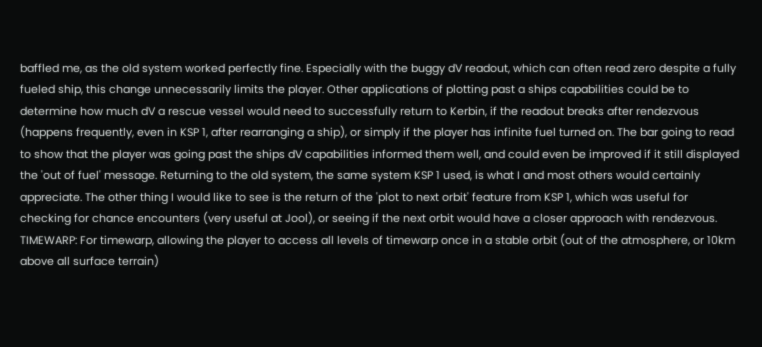baffled me, as the old system worked perfectly fine. Especially with the buggy dV readout, which can often read zero despite a fully fueled ship, this change unnecessarily limits the player. Other applications of plotting past a ships capabilities could be to determine how much dV a rescue vessel would need to successfully return to Kerbin, if the readout breaks after rendezvous (happens frequently, even in KSP 1, after rearranging a ship), or simply if the player has infinite fuel turned on. The bar going to read to show that the player was going past the ships dV capabilities informed them well, and could even be improved if it still displayed the 'out of fuel' message. Returning to the old system, the same system KSP 1 used, is what I and most others would certainly appreciate. The other thing I would like to see is the return of the 'plot to next orbit' feature from KSP 1, which was useful for checking for chance encounters (very useful at Jool), or seeing if the next orbit would have a closer approach with rendezvous. TIMEWARP: For timewarp, allowing the player to access all levels of timewarp once in a stable orbit (out of the atmosphere, or 10km above all surface terrain)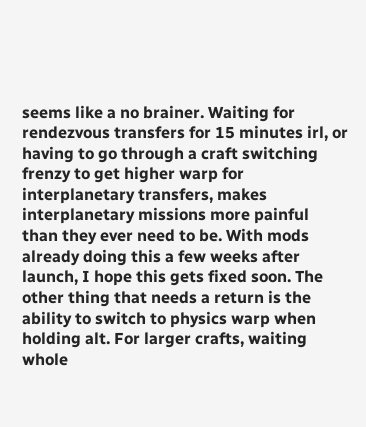seems like a no brainer. Waiting for rendezvous transfers for 15 minutes irl, or having to go through a craft switching frenzy to get higher warp for interplanetary transfers, makes interplanetary missions more painful than they ever need to be. With mods already doing this a few weeks after launch, I hope this gets fixed soon. The other thing that needs a return is the ability to switch to physics warp when holding alt. For larger crafts, waiting whole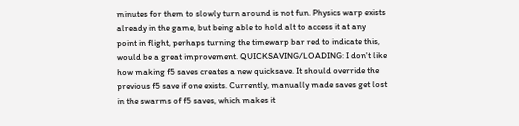minutes for them to slowly turn around is not fun. Physics warp exists already in the game, but being able to hold alt to access it at any point in flight, perhaps turning the timewarp bar red to indicate this, would be a great improvement. QUICKSAVING/LOADING: I don't like how making f5 saves creates a new quicksave. It should override the previous f5 save if one exists. Currently, manually made saves get lost in the swarms of f5 saves, which makes it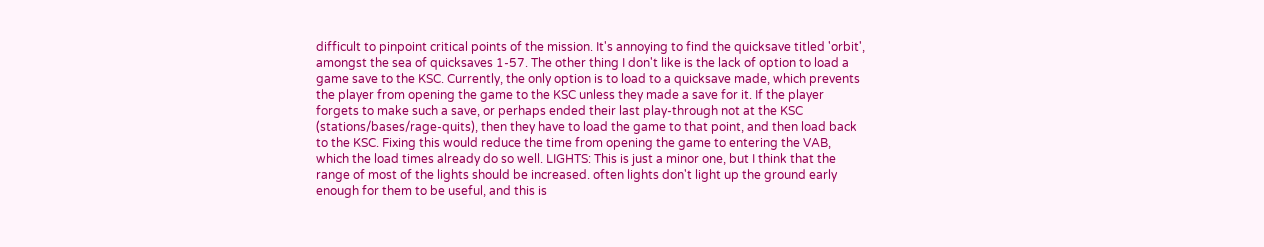difficult to pinpoint critical points of the mission. It's annoying to find the quicksave titled 'orbit', amongst the sea of quicksaves 1-57. The other thing I don't like is the lack of option to load a game save to the KSC. Currently, the only option is to load to a quicksave made, which prevents the player from opening the game to the KSC unless they made a save for it. If the player forgets to make such a save, or perhaps ended their last play-through not at the KSC (stations/bases/rage-quits), then they have to load the game to that point, and then load back to the KSC. Fixing this would reduce the time from opening the game to entering the VAB, which the load times already do so well. LIGHTS: This is just a minor one, but I think that the range of most of the lights should be increased. often lights don't light up the ground early enough for them to be useful, and this is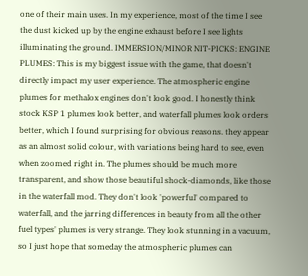one of their main uses. In my experience, most of the time I see the dust kicked up by the engine exhaust before I see lights illuminating the ground. IMMERSION/MINOR NIT-PICKS: ENGINE PLUMES: This is my biggest issue with the game, that doesn't directly impact my user experience. The atmospheric engine plumes for methalox engines don't look good. I honestly think stock KSP 1 plumes look better, and waterfall plumes look orders better, which I found surprising for obvious reasons. they appear as an almost solid colour, with variations being hard to see, even when zoomed right in. The plumes should be much more transparent, and show those beautiful shock-diamonds, like those in the waterfall mod. They don't look 'powerful' compared to waterfall, and the jarring differences in beauty from all the other fuel types' plumes is very strange. They look stunning in a vacuum, so I just hope that someday the atmospheric plumes can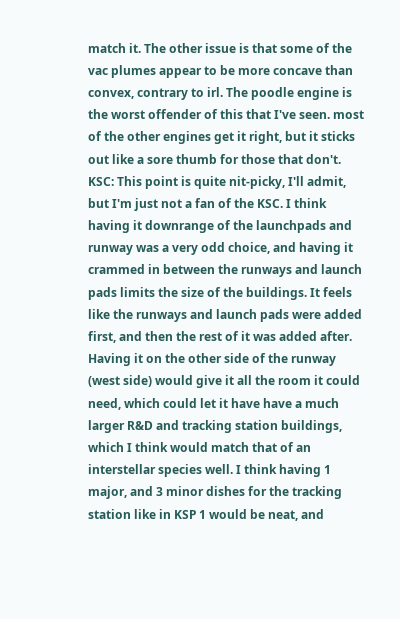match it. The other issue is that some of the vac plumes appear to be more concave than convex, contrary to irl. The poodle engine is the worst offender of this that I've seen. most of the other engines get it right, but it sticks out like a sore thumb for those that don't. KSC: This point is quite nit-picky, I'll admit, but I'm just not a fan of the KSC. I think having it downrange of the launchpads and runway was a very odd choice, and having it crammed in between the runways and launch pads limits the size of the buildings. It feels like the runways and launch pads were added first, and then the rest of it was added after. Having it on the other side of the runway (west side) would give it all the room it could need, which could let it have have a much larger R&D and tracking station buildings, which I think would match that of an interstellar species well. I think having 1 major, and 3 minor dishes for the tracking station like in KSP 1 would be neat, and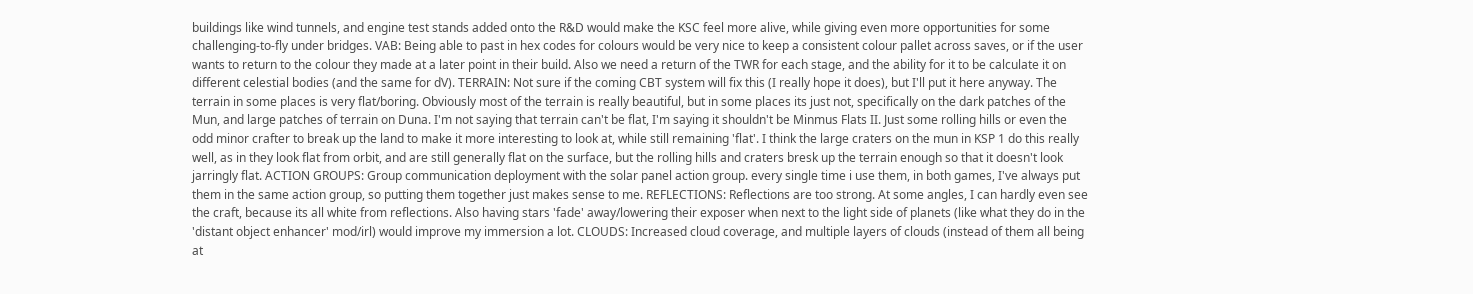buildings like wind tunnels, and engine test stands added onto the R&D would make the KSC feel more alive, while giving even more opportunities for some challenging-to-fly under bridges. VAB: Being able to past in hex codes for colours would be very nice to keep a consistent colour pallet across saves, or if the user wants to return to the colour they made at a later point in their build. Also we need a return of the TWR for each stage, and the ability for it to be calculate it on different celestial bodies (and the same for dV). TERRAIN: Not sure if the coming CBT system will fix this (I really hope it does), but I'll put it here anyway. The terrain in some places is very flat/boring. Obviously most of the terrain is really beautiful, but in some places its just not, specifically on the dark patches of the Mun, and large patches of terrain on Duna. I'm not saying that terrain can't be flat, I'm saying it shouldn't be Minmus Flats II. Just some rolling hills or even the odd minor crafter to break up the land to make it more interesting to look at, while still remaining 'flat'. I think the large craters on the mun in KSP 1 do this really well, as in they look flat from orbit, and are still generally flat on the surface, but the rolling hills and craters bresk up the terrain enough so that it doesn't look jarringly flat. ACTION GROUPS: Group communication deployment with the solar panel action group. every single time i use them, in both games, I've always put them in the same action group, so putting them together just makes sense to me. REFLECTIONS: Reflections are too strong. At some angles, I can hardly even see the craft, because its all white from reflections. Also having stars 'fade' away/lowering their exposer when next to the light side of planets (like what they do in the 'distant object enhancer' mod/irl) would improve my immersion a lot. CLOUDS: Increased cloud coverage, and multiple layers of clouds (instead of them all being at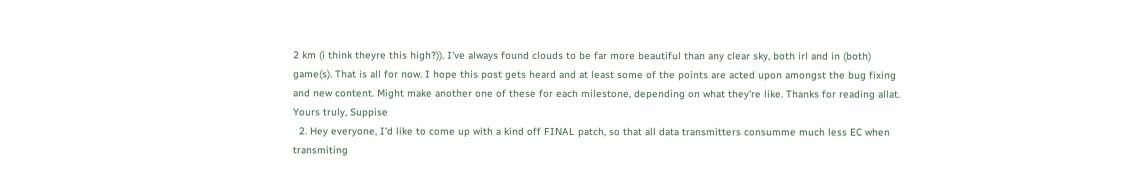2 km (i think theyre this high?)). I've always found clouds to be far more beautiful than any clear sky, both irl and in (both) game(s). That is all for now. I hope this post gets heard and at least some of the points are acted upon amongst the bug fixing and new content. Might make another one of these for each milestone, depending on what they're like. Thanks for reading allat. Yours truly, Suppise
  2. Hey everyone, I'd like to come up with a kind off FINAL patch, so that all data transmitters consumme much less EC when transmiting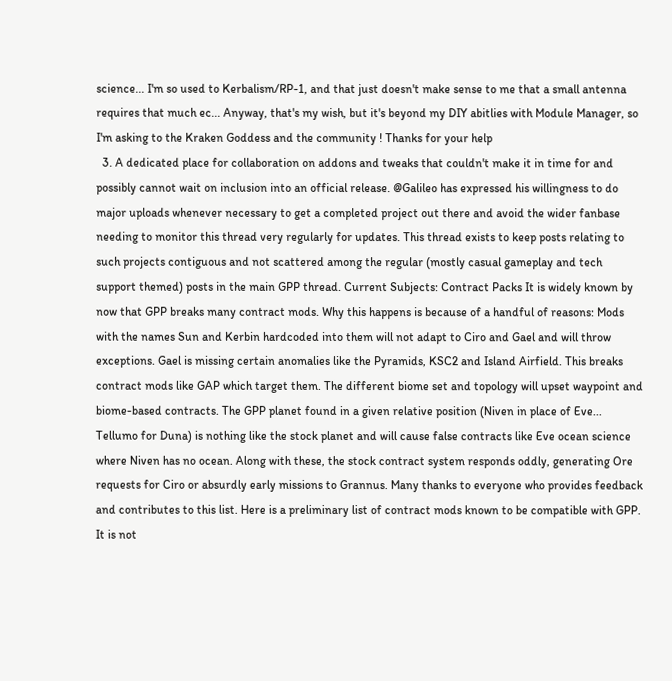science... I'm so used to Kerbalism/RP-1, and that just doesn't make sense to me that a small antenna requires that much ec... Anyway, that's my wish, but it's beyond my DIY abitlies with Module Manager, so I'm asking to the Kraken Goddess and the community ! Thanks for your help
  3. A dedicated place for collaboration on addons and tweaks that couldn't make it in time for and possibly cannot wait on inclusion into an official release. @Galileo has expressed his willingness to do major uploads whenever necessary to get a completed project out there and avoid the wider fanbase needing to monitor this thread very regularly for updates. This thread exists to keep posts relating to such projects contiguous and not scattered among the regular (mostly casual gameplay and tech support themed) posts in the main GPP thread. Current Subjects: Contract Packs It is widely known by now that GPP breaks many contract mods. Why this happens is because of a handful of reasons: Mods with the names Sun and Kerbin hardcoded into them will not adapt to Ciro and Gael and will throw exceptions. Gael is missing certain anomalies like the Pyramids, KSC2 and Island Airfield. This breaks contract mods like GAP which target them. The different biome set and topology will upset waypoint and biome-based contracts. The GPP planet found in a given relative position (Niven in place of Eve... Tellumo for Duna) is nothing like the stock planet and will cause false contracts like Eve ocean science where Niven has no ocean. Along with these, the stock contract system responds oddly, generating Ore requests for Ciro or absurdly early missions to Grannus. Many thanks to everyone who provides feedback and contributes to this list. Here is a preliminary list of contract mods known to be compatible with GPP. It is not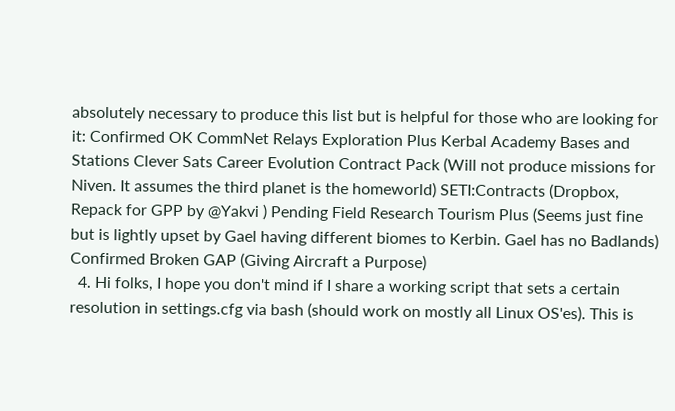absolutely necessary to produce this list but is helpful for those who are looking for it: Confirmed OK CommNet Relays Exploration Plus Kerbal Academy Bases and Stations Clever Sats Career Evolution Contract Pack (Will not produce missions for Niven. It assumes the third planet is the homeworld) SETI:Contracts (Dropbox, Repack for GPP by @Yakvi ) Pending Field Research Tourism Plus (Seems just fine but is lightly upset by Gael having different biomes to Kerbin. Gael has no Badlands) Confirmed Broken GAP (Giving Aircraft a Purpose)
  4. Hi folks, I hope you don't mind if I share a working script that sets a certain resolution in settings.cfg via bash (should work on mostly all Linux OS'es). This is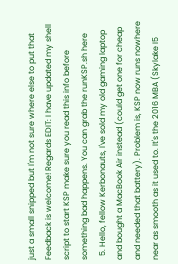just a small snipped but I'm not sure where else to put that Feedback is welcome! Regards EDIT: I have updated my shell script to start KSP make sure you read this info before something bad happens. You can grab the runKSP.sh here
  5. Hello, fellow Kerbonauts, I've sold my old gaming laptop and bought a MacBook Air instead (could get one for cheap and needed that battery). Problem is, KSP now runs nowhere near as smooth as it used to. It's the 2016 MBA (Skylake I5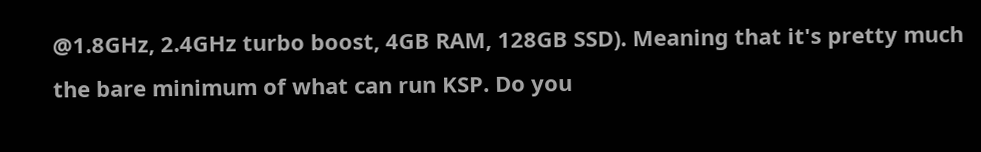@1.8GHz, 2.4GHz turbo boost, 4GB RAM, 128GB SSD). Meaning that it's pretty much the bare minimum of what can run KSP. Do you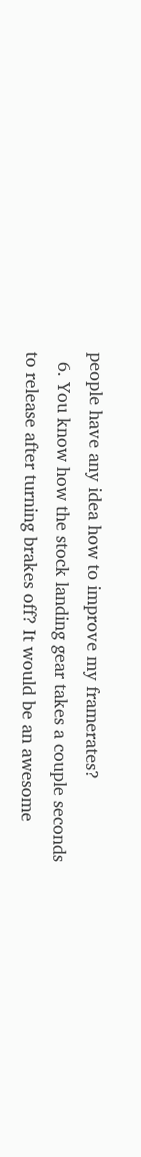people have any idea how to improve my framerates?
  6. You know how the stock landing gear takes a couple seconds to release after turning brakes off? It would be an awesome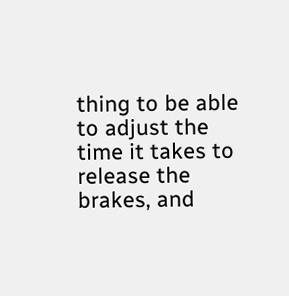thing to be able to adjust the time it takes to release the brakes, and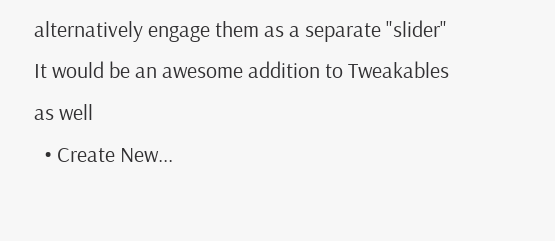alternatively engage them as a separate "slider" It would be an awesome addition to Tweakables as well
  • Create New...